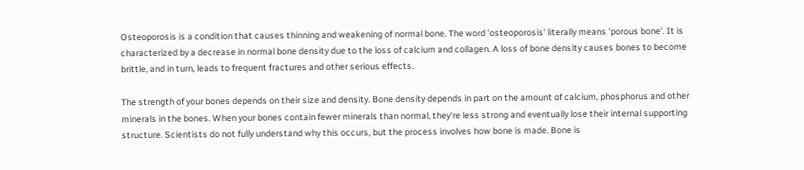Osteoporosis is a condition that causes thinning and weakening of normal bone. The word 'osteoporosis' literally means 'porous bone'. It is characterized by a decrease in normal bone density due to the loss of calcium and collagen. A loss of bone density causes bones to become brittle, and in turn, leads to frequent fractures and other serious effects.

The strength of your bones depends on their size and density. Bone density depends in part on the amount of calcium, phosphorus and other minerals in the bones. When your bones contain fewer minerals than normal, they're less strong and eventually lose their internal supporting structure. Scientists do not fully understand why this occurs, but the process involves how bone is made. Bone is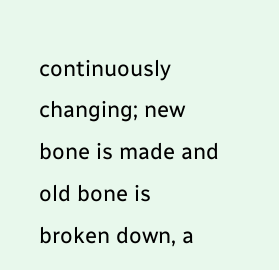continuously changing; new bone is made and old bone is broken down, a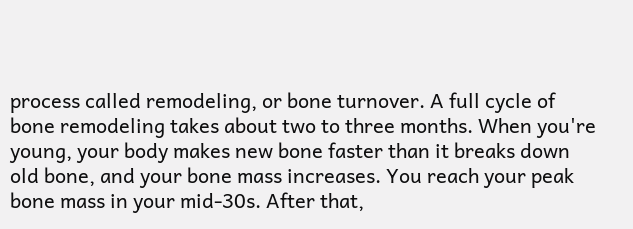process called remodeling, or bone turnover. A full cycle of bone remodeling takes about two to three months. When you're young, your body makes new bone faster than it breaks down old bone, and your bone mass increases. You reach your peak bone mass in your mid-30s. After that,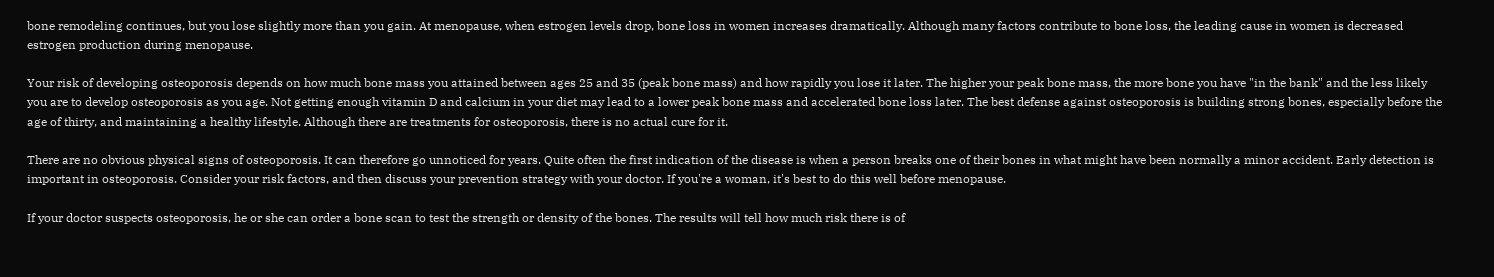bone remodeling continues, but you lose slightly more than you gain. At menopause, when estrogen levels drop, bone loss in women increases dramatically. Although many factors contribute to bone loss, the leading cause in women is decreased estrogen production during menopause.

Your risk of developing osteoporosis depends on how much bone mass you attained between ages 25 and 35 (peak bone mass) and how rapidly you lose it later. The higher your peak bone mass, the more bone you have "in the bank" and the less likely you are to develop osteoporosis as you age. Not getting enough vitamin D and calcium in your diet may lead to a lower peak bone mass and accelerated bone loss later. The best defense against osteoporosis is building strong bones, especially before the age of thirty, and maintaining a healthy lifestyle. Although there are treatments for osteoporosis, there is no actual cure for it.

There are no obvious physical signs of osteoporosis. It can therefore go unnoticed for years. Quite often the first indication of the disease is when a person breaks one of their bones in what might have been normally a minor accident. Early detection is important in osteoporosis. Consider your risk factors, and then discuss your prevention strategy with your doctor. If you're a woman, it's best to do this well before menopause.

If your doctor suspects osteoporosis, he or she can order a bone scan to test the strength or density of the bones. The results will tell how much risk there is of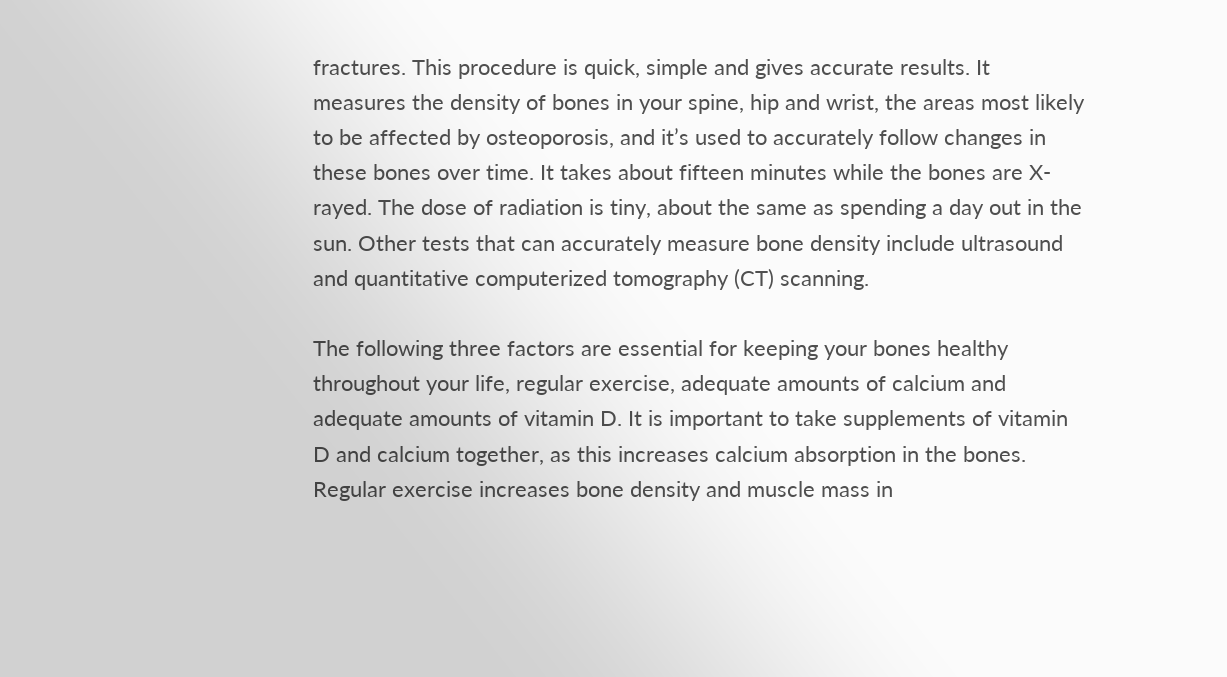fractures. This procedure is quick, simple and gives accurate results. It measures the density of bones in your spine, hip and wrist, the areas most likely to be affected by osteoporosis, and it’s used to accurately follow changes in these bones over time. It takes about fifteen minutes while the bones are X-rayed. The dose of radiation is tiny, about the same as spending a day out in the sun. Other tests that can accurately measure bone density include ultrasound and quantitative computerized tomography (CT) scanning.

The following three factors are essential for keeping your bones healthy throughout your life, regular exercise, adequate amounts of calcium and adequate amounts of vitamin D. It is important to take supplements of vitamin D and calcium together, as this increases calcium absorption in the bones. Regular exercise increases bone density and muscle mass in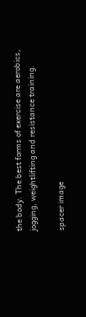the body. The best forms of exercise are aerobics, jogging, weightlifting and resistance training.

spacer image